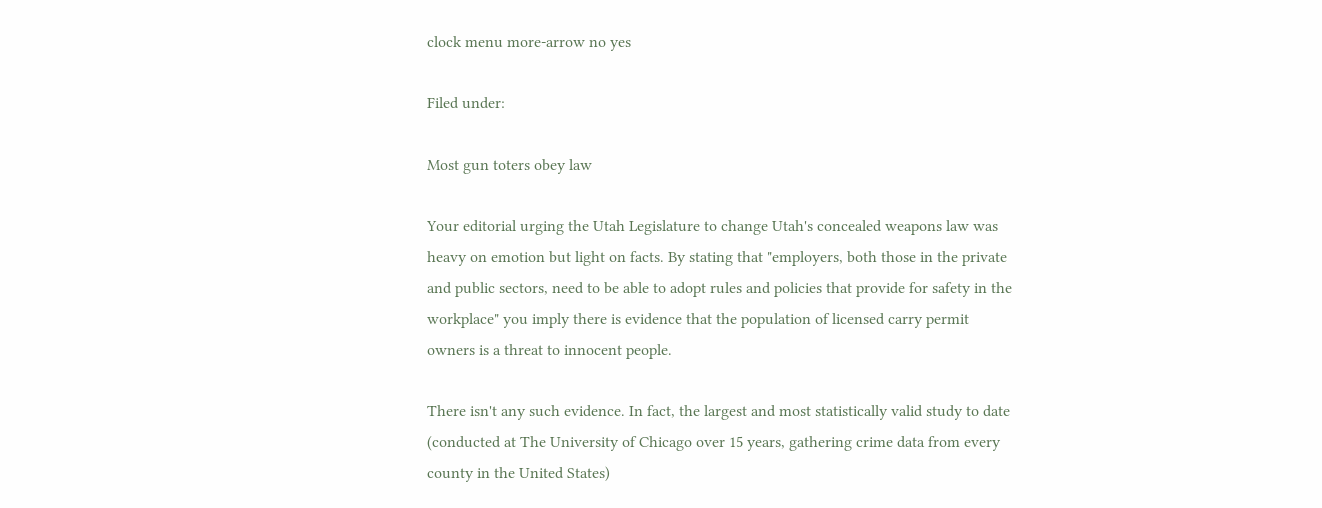clock menu more-arrow no yes

Filed under:

Most gun toters obey law

Your editorial urging the Utah Legislature to change Utah's concealed weapons law was heavy on emotion but light on facts. By stating that "employers, both those in the private and public sectors, need to be able to adopt rules and policies that provide for safety in the workplace" you imply there is evidence that the population of licensed carry permit owners is a threat to innocent people.

There isn't any such evidence. In fact, the largest and most statistically valid study to date (conducted at The University of Chicago over 15 years, gathering crime data from every county in the United States)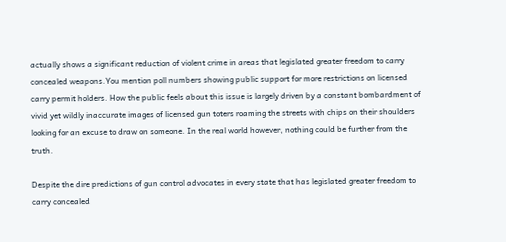actually shows a significant reduction of violent crime in areas that legislated greater freedom to carry concealed weapons.You mention poll numbers showing public support for more restrictions on licensed carry permit holders. How the public feels about this issue is largely driven by a constant bombardment of vivid yet wildly inaccurate images of licensed gun toters roaming the streets with chips on their shoulders looking for an excuse to draw on someone. In the real world however, nothing could be further from the truth.

Despite the dire predictions of gun control advocates in every state that has legislated greater freedom to carry concealed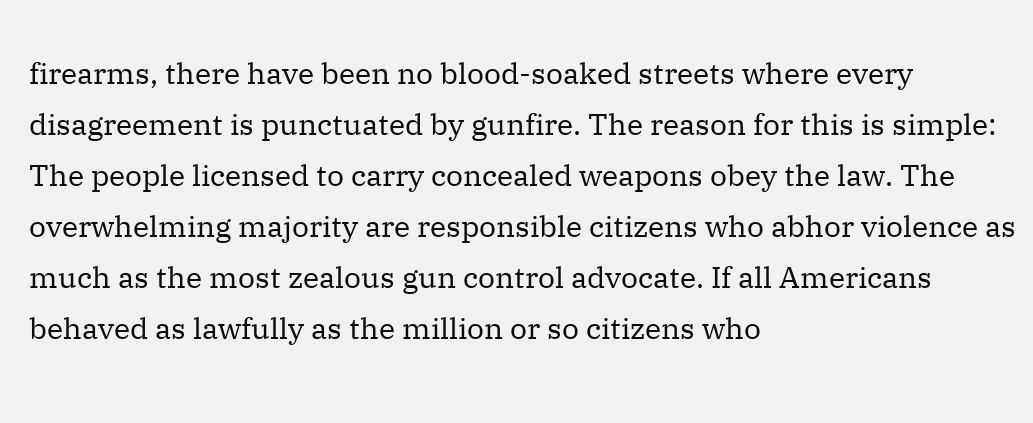firearms, there have been no blood-soaked streets where every disagreement is punctuated by gunfire. The reason for this is simple: The people licensed to carry concealed weapons obey the law. The overwhelming majority are responsible citizens who abhor violence as much as the most zealous gun control advocate. If all Americans behaved as lawfully as the million or so citizens who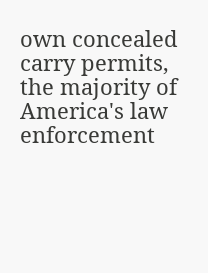own concealed carry permits, the majority of America's law enforcement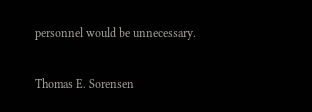personnel would be unnecessary.

Thomas E. Sorensen